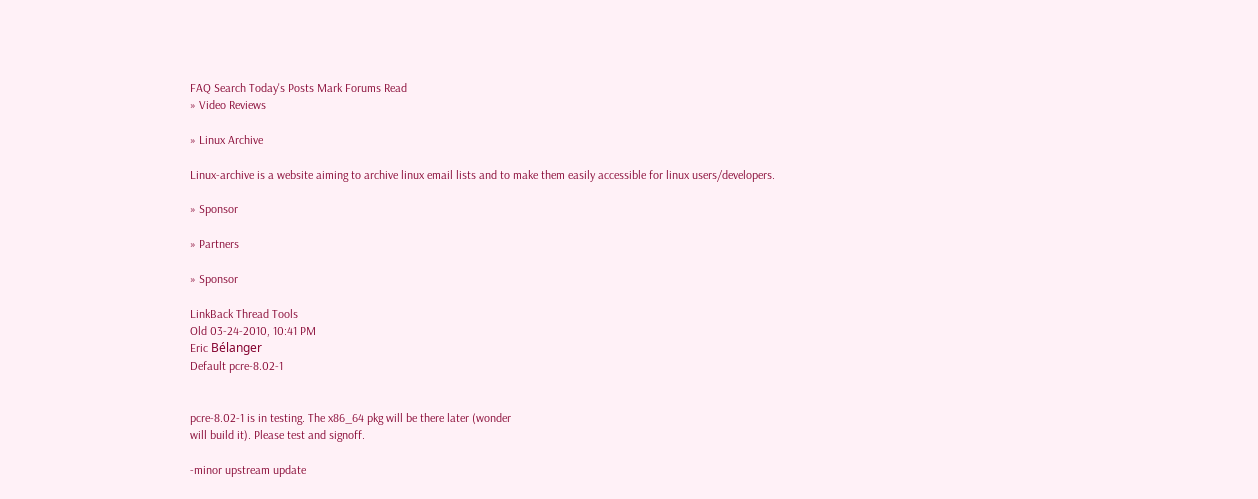FAQ Search Today's Posts Mark Forums Read
» Video Reviews

» Linux Archive

Linux-archive is a website aiming to archive linux email lists and to make them easily accessible for linux users/developers.

» Sponsor

» Partners

» Sponsor

LinkBack Thread Tools
Old 03-24-2010, 10:41 PM
Eric Bélanger
Default pcre-8.02-1


pcre-8.02-1 is in testing. The x86_64 pkg will be there later (wonder
will build it). Please test and signoff.

-minor upstream update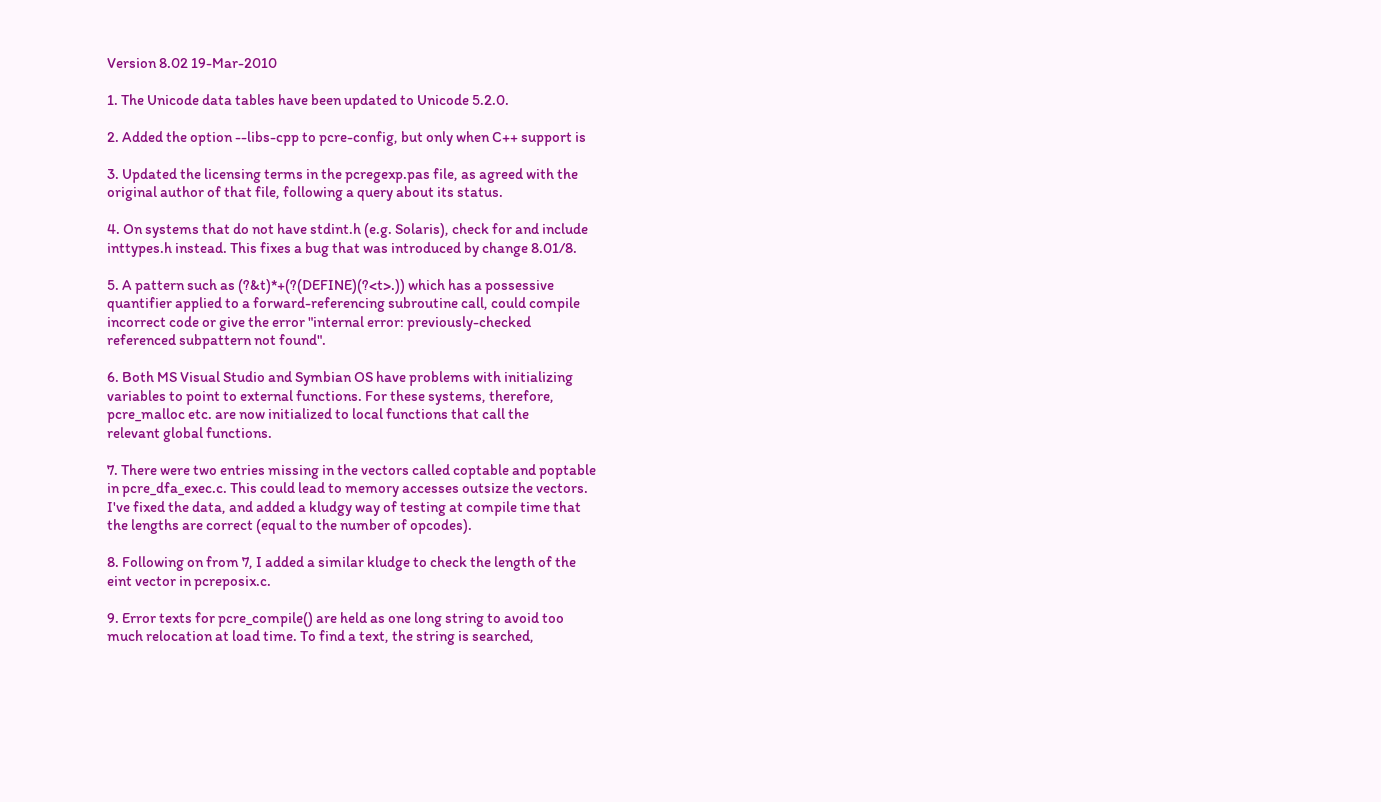Version 8.02 19-Mar-2010

1. The Unicode data tables have been updated to Unicode 5.2.0.

2. Added the option --libs-cpp to pcre-config, but only when C++ support is

3. Updated the licensing terms in the pcregexp.pas file, as agreed with the
original author of that file, following a query about its status.

4. On systems that do not have stdint.h (e.g. Solaris), check for and include
inttypes.h instead. This fixes a bug that was introduced by change 8.01/8.

5. A pattern such as (?&t)*+(?(DEFINE)(?<t>.)) which has a possessive
quantifier applied to a forward-referencing subroutine call, could compile
incorrect code or give the error "internal error: previously-checked
referenced subpattern not found".

6. Both MS Visual Studio and Symbian OS have problems with initializing
variables to point to external functions. For these systems, therefore,
pcre_malloc etc. are now initialized to local functions that call the
relevant global functions.

7. There were two entries missing in the vectors called coptable and poptable
in pcre_dfa_exec.c. This could lead to memory accesses outsize the vectors.
I've fixed the data, and added a kludgy way of testing at compile time that
the lengths are correct (equal to the number of opcodes).

8. Following on from 7, I added a similar kludge to check the length of the
eint vector in pcreposix.c.

9. Error texts for pcre_compile() are held as one long string to avoid too
much relocation at load time. To find a text, the string is searched,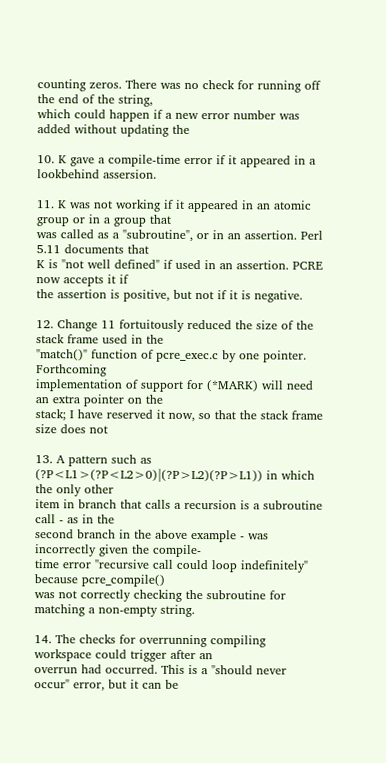counting zeros. There was no check for running off the end of the string,
which could happen if a new error number was added without updating the

10. K gave a compile-time error if it appeared in a lookbehind assersion.

11. K was not working if it appeared in an atomic group or in a group that
was called as a "subroutine", or in an assertion. Perl 5.11 documents that
K is "not well defined" if used in an assertion. PCRE now accepts it if
the assertion is positive, but not if it is negative.

12. Change 11 fortuitously reduced the size of the stack frame used in the
"match()" function of pcre_exec.c by one pointer. Forthcoming
implementation of support for (*MARK) will need an extra pointer on the
stack; I have reserved it now, so that the stack frame size does not

13. A pattern such as (?P<L1>(?P<L2>0)|(?P>L2)(?P>L1)) in which the only other
item in branch that calls a recursion is a subroutine call - as in the
second branch in the above example - was incorrectly given the compile-
time error "recursive call could loop indefinitely" because pcre_compile()
was not correctly checking the subroutine for matching a non-empty string.

14. The checks for overrunning compiling workspace could trigger after an
overrun had occurred. This is a "should never occur" error, but it can be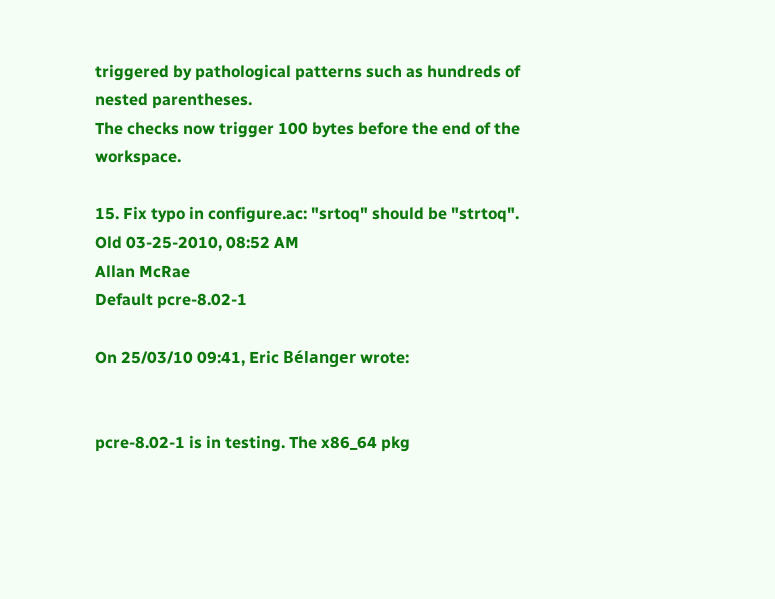triggered by pathological patterns such as hundreds of nested parentheses.
The checks now trigger 100 bytes before the end of the workspace.

15. Fix typo in configure.ac: "srtoq" should be "strtoq".
Old 03-25-2010, 08:52 AM
Allan McRae
Default pcre-8.02-1

On 25/03/10 09:41, Eric Bélanger wrote:


pcre-8.02-1 is in testing. The x86_64 pkg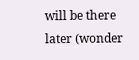will be there later (wonder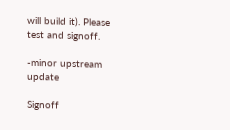will build it). Please test and signoff.

-minor upstream update

Signoff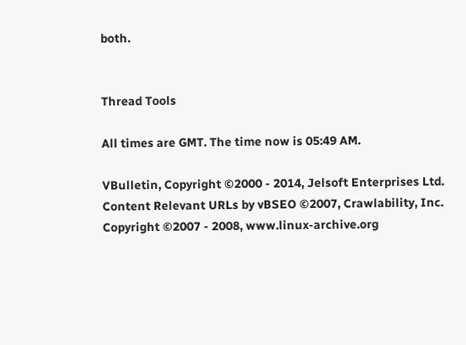both.


Thread Tools

All times are GMT. The time now is 05:49 AM.

VBulletin, Copyright ©2000 - 2014, Jelsoft Enterprises Ltd.
Content Relevant URLs by vBSEO ©2007, Crawlability, Inc.
Copyright ©2007 - 2008, www.linux-archive.org